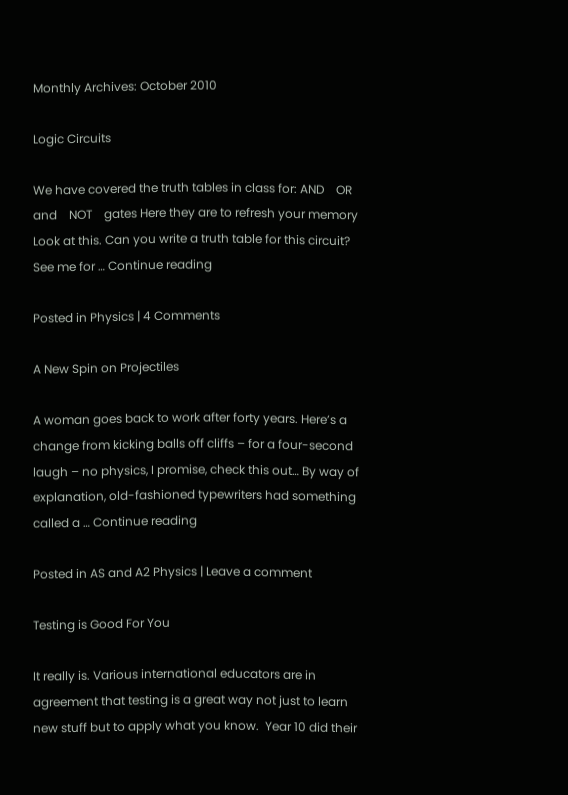Monthly Archives: October 2010

Logic Circuits

We have covered the truth tables in class for: AND    OR    and    NOT    gates Here they are to refresh your memory Look at this. Can you write a truth table for this circuit? See me for … Continue reading

Posted in Physics | 4 Comments

A New Spin on Projectiles

A woman goes back to work after forty years. Here’s a change from kicking balls off cliffs – for a four-second laugh – no physics, I promise, check this out… By way of explanation, old-fashioned typewriters had something called a … Continue reading

Posted in AS and A2 Physics | Leave a comment

Testing is Good For You

It really is. Various international educators are in agreement that testing is a great way not just to learn new stuff but to apply what you know.  Year 10 did their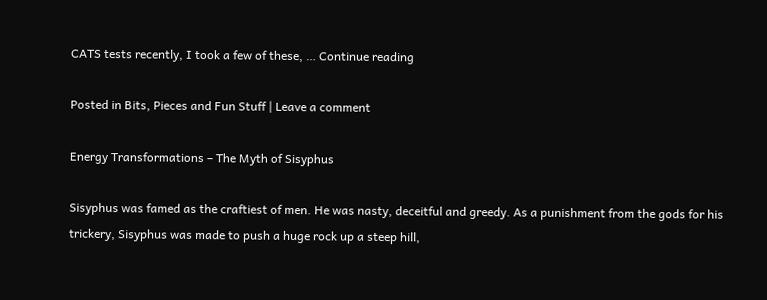CATS tests recently, I took a few of these, … Continue reading

Posted in Bits, Pieces and Fun Stuff | Leave a comment

Energy Transformations – The Myth of Sisyphus

Sisyphus was famed as the craftiest of men. He was nasty, deceitful and greedy. As a punishment from the gods for his trickery, Sisyphus was made to push a huge rock up a steep hill,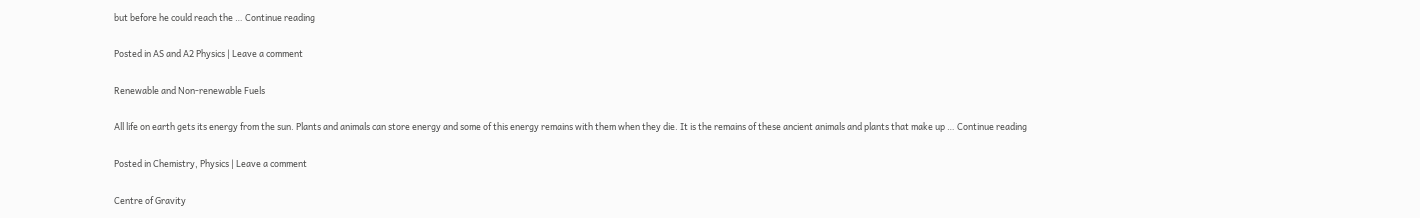but before he could reach the … Continue reading

Posted in AS and A2 Physics | Leave a comment

Renewable and Non-renewable Fuels

All life on earth gets its energy from the sun. Plants and animals can store energy and some of this energy remains with them when they die. It is the remains of these ancient animals and plants that make up … Continue reading

Posted in Chemistry, Physics | Leave a comment

Centre of Gravity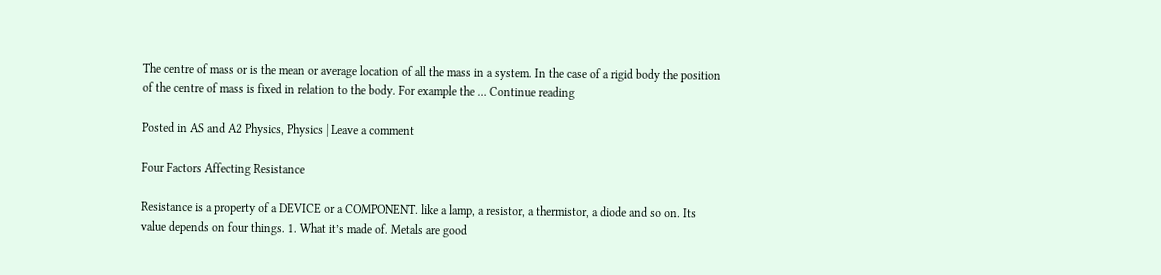The centre of mass or is the mean or average location of all the mass in a system. In the case of a rigid body the position of the centre of mass is fixed in relation to the body. For example the … Continue reading

Posted in AS and A2 Physics, Physics | Leave a comment

Four Factors Affecting Resistance

Resistance is a property of a DEVICE or a COMPONENT. like a lamp, a resistor, a thermistor, a diode and so on. Its value depends on four things. 1. What it’s made of. Metals are good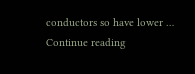conductors so have lower … Continue reading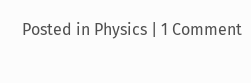Posted in Physics | 1 Comment